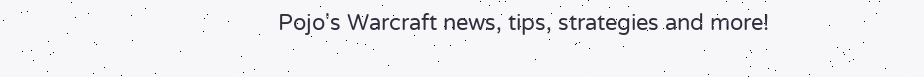Pojo's Warcraft news, tips, strategies and more!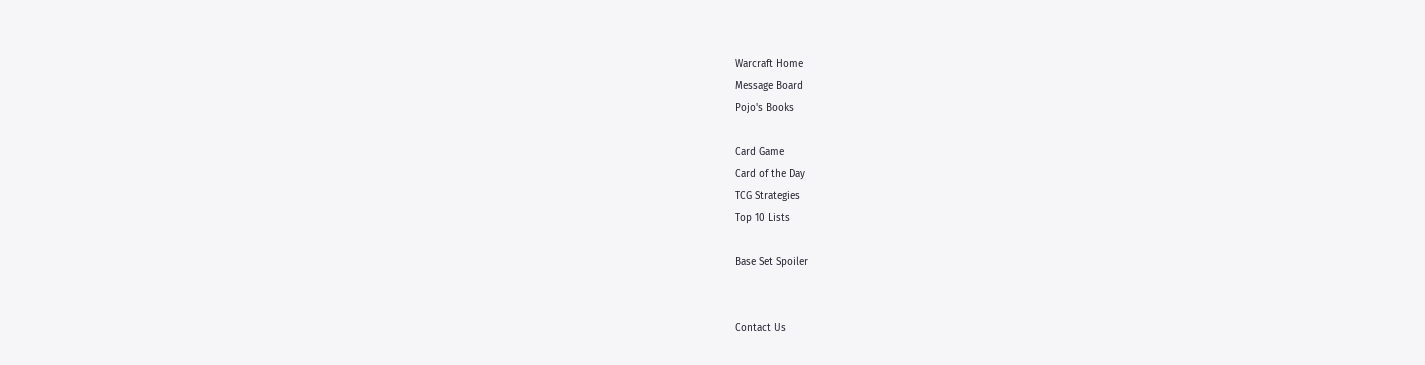Warcraft Home
Message Board
Pojo's Books

Card Game
Card of the Day
TCG Strategies
Top 10 Lists

Base Set Spoiler


Contact Us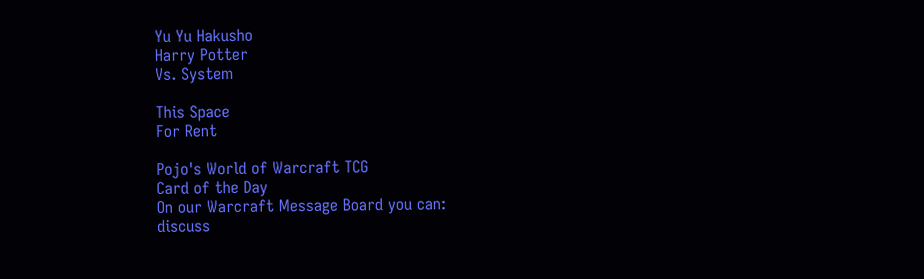Yu Yu Hakusho
Harry Potter
Vs. System

This Space
For Rent

Pojo's World of Warcraft TCG
Card of the Day
On our Warcraft Message Board you can:
discuss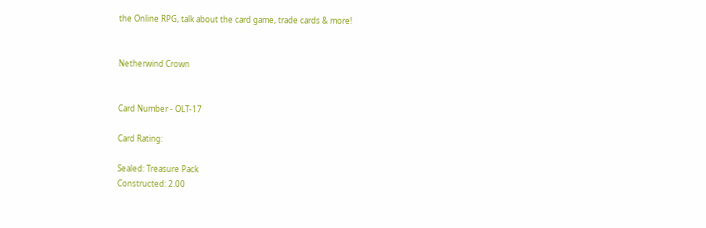the Online RPG, talk about the card game, trade cards & more!


Netherwind Crown


Card Number - OLT-17

Card Rating:

Sealed: Treasure Pack
Constructed: 2.00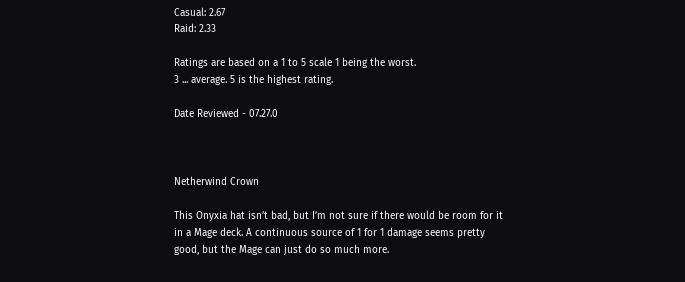Casual: 2.67
Raid: 2.33

Ratings are based on a 1 to 5 scale 1 being the worst.
3 ... average. 5 is the highest rating.

Date Reviewed - 07.27.0



Netherwind Crown

This Onyxia hat isn’t bad, but I’m not sure if there would be room for it in a Mage deck. A continuous source of 1 for 1 damage seems pretty good, but the Mage can just do so much more.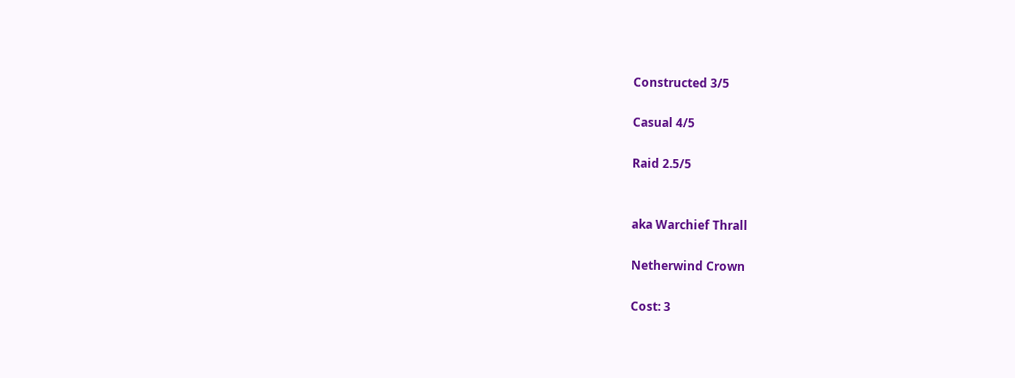Constructed 3/5

Casual 4/5

Raid 2.5/5


aka Warchief Thrall

Netherwind Crown

Cost: 3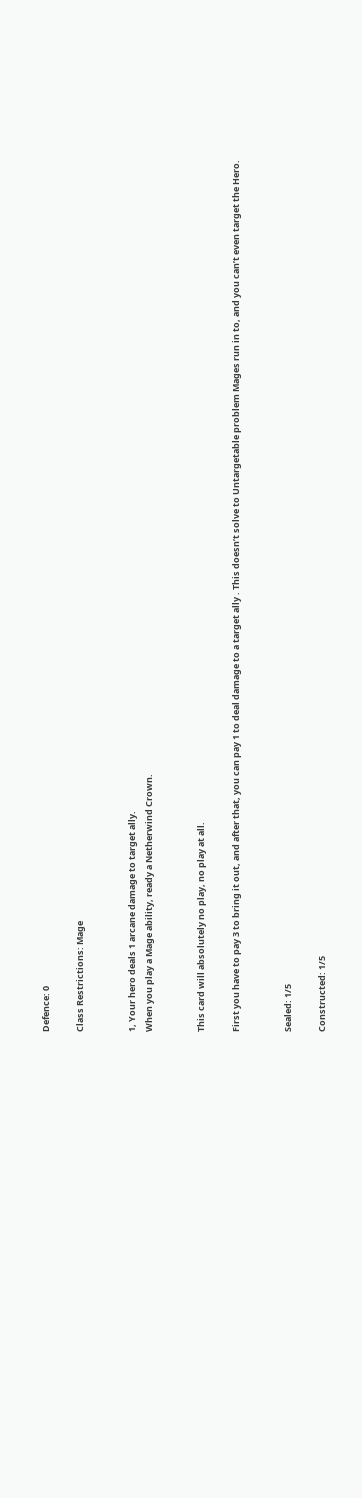Defence: 0

Class Restrictions: Mage


1, Your hero deals 1 arcane damage to target ally.
When you play a Mage ability, ready a Netherwind Crown.


This card will absolutely no play, no play at all.

First you have to pay 3 to bring it out, and after that, you can pay 1 to deal damage to a target ally . This doesn’t solve to Untargetable problem Mages run in to, and you can’t even target the Hero.


Sealed: 1/5

Constructed: 1/5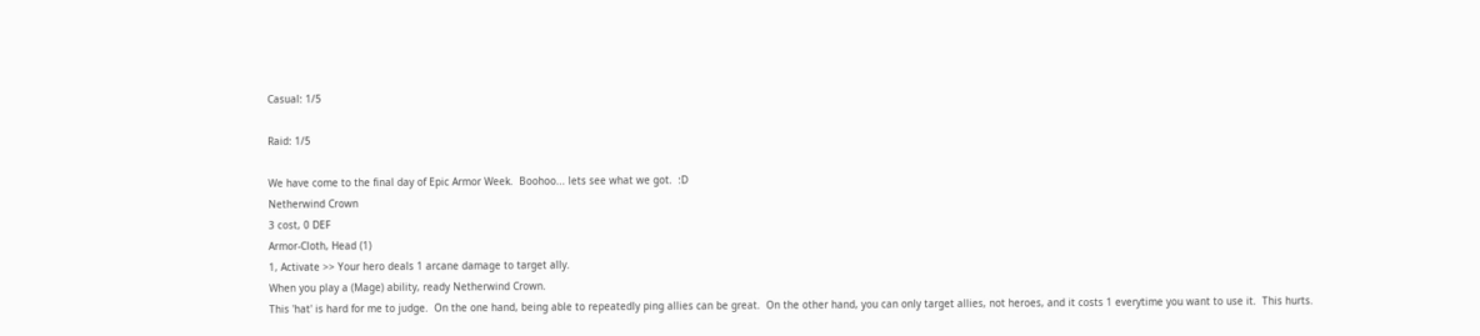Casual: 1/5

Raid: 1/5

We have come to the final day of Epic Armor Week.  Boohoo... lets see what we got.  :D
Netherwind Crown
3 cost, 0 DEF
Armor-Cloth, Head (1)
1, Activate >> Your hero deals 1 arcane damage to target ally.
When you play a (Mage) ability, ready Netherwind Crown.
This 'hat' is hard for me to judge.  On the one hand, being able to repeatedly ping allies can be great.  On the other hand, you can only target allies, not heroes, and it costs 1 everytime you want to use it.  This hurts.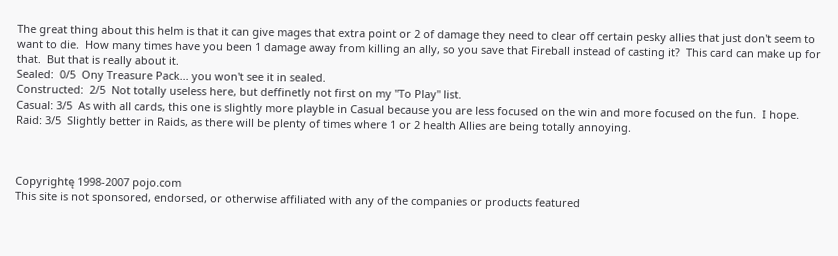The great thing about this helm is that it can give mages that extra point or 2 of damage they need to clear off certain pesky allies that just don't seem to want to die.  How many times have you been 1 damage away from killing an ally, so you save that Fireball instead of casting it?  This card can make up for that.  But that is really about it.
Sealed:  0/5  Ony Treasure Pack... you won't see it in sealed.
Constructed:  2/5  Not totally useless here, but deffinetly not first on my "To Play" list.
Casual: 3/5  As with all cards, this one is slightly more playble in Casual because you are less focused on the win and more focused on the fun.  I hope.
Raid: 3/5  Slightly better in Raids, as there will be plenty of times where 1 or 2 health Allies are being totally annoying.



Copyrightę 1998-2007 pojo.com
This site is not sponsored, endorsed, or otherwise affiliated with any of the companies or products featured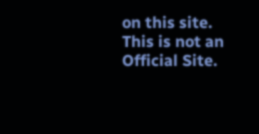on this site. This is not an Official Site.